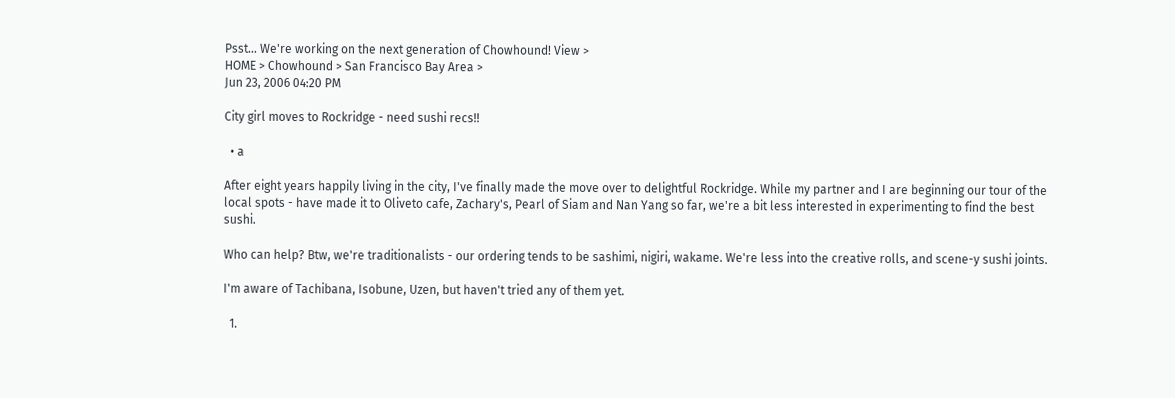Psst... We're working on the next generation of Chowhound! View >
HOME > Chowhound > San Francisco Bay Area >
Jun 23, 2006 04:20 PM

City girl moves to Rockridge - need sushi recs!!

  • a

After eight years happily living in the city, I've finally made the move over to delightful Rockridge. While my partner and I are beginning our tour of the local spots - have made it to Oliveto cafe, Zachary's, Pearl of Siam and Nan Yang so far, we're a bit less interested in experimenting to find the best sushi.

Who can help? Btw, we're traditionalists - our ordering tends to be sashimi, nigiri, wakame. We're less into the creative rolls, and scene-y sushi joints.

I'm aware of Tachibana, Isobune, Uzen, but haven't tried any of them yet.

  1.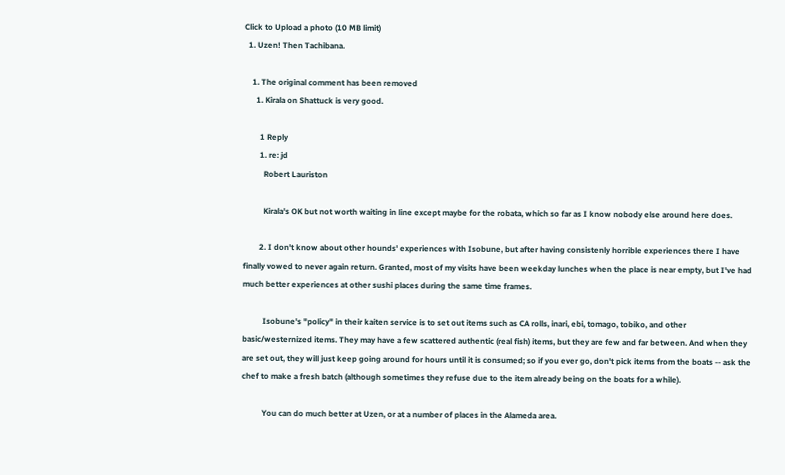Click to Upload a photo (10 MB limit)
  1. Uzen! Then Tachibana.

    1. The original comment has been removed
      1. Kirala on Shattuck is very good.

        1 Reply
        1. re: jd
          Robert Lauriston

          Kirala's OK but not worth waiting in line except maybe for the robata, which so far as I know nobody else around here does.

        2. I don't know about other hounds' experiences with Isobune, but after having consistenly horrible experiences there I have finally vowed to never again return. Granted, most of my visits have been weekday lunches when the place is near empty, but I've had much better experiences at other sushi places during the same time frames.

          Isobune's "policy" in their kaiten service is to set out items such as CA rolls, inari, ebi, tomago, tobiko, and other basic/westernized items. They may have a few scattered authentic (real fish) items, but they are few and far between. And when they are set out, they will just keep going around for hours until it is consumed; so if you ever go, don't pick items from the boats -- ask the chef to make a fresh batch (although sometimes they refuse due to the item already being on the boats for a while).

          You can do much better at Uzen, or at a number of places in the Alameda area.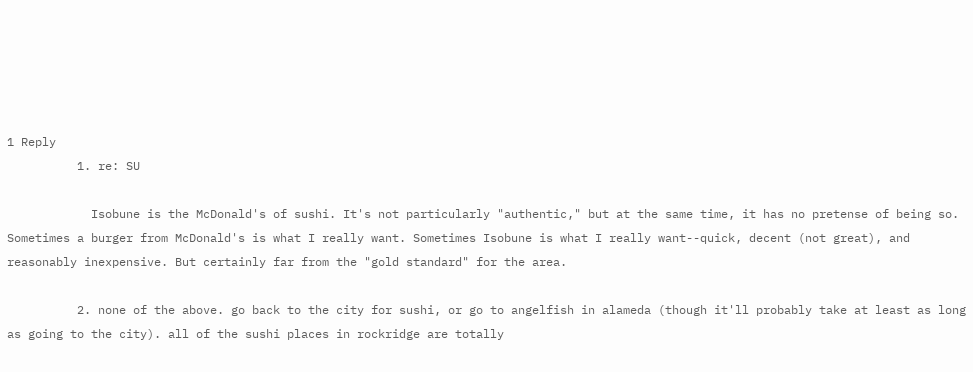1 Reply
          1. re: SU

            Isobune is the McDonald's of sushi. It's not particularly "authentic," but at the same time, it has no pretense of being so. Sometimes a burger from McDonald's is what I really want. Sometimes Isobune is what I really want--quick, decent (not great), and reasonably inexpensive. But certainly far from the "gold standard" for the area.

          2. none of the above. go back to the city for sushi, or go to angelfish in alameda (though it'll probably take at least as long as going to the city). all of the sushi places in rockridge are totally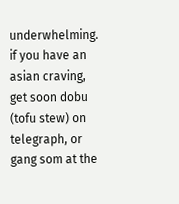underwhelming. if you have an asian craving, get soon dobu (tofu stew) on telegraph, or gang som at the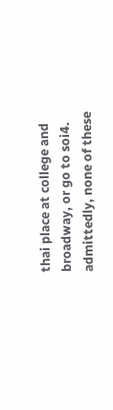thai place at college and broadway, or go to soi4. admittedly, none of these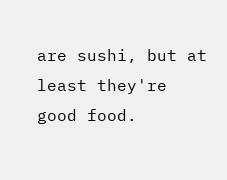are sushi, but at least they're good food.